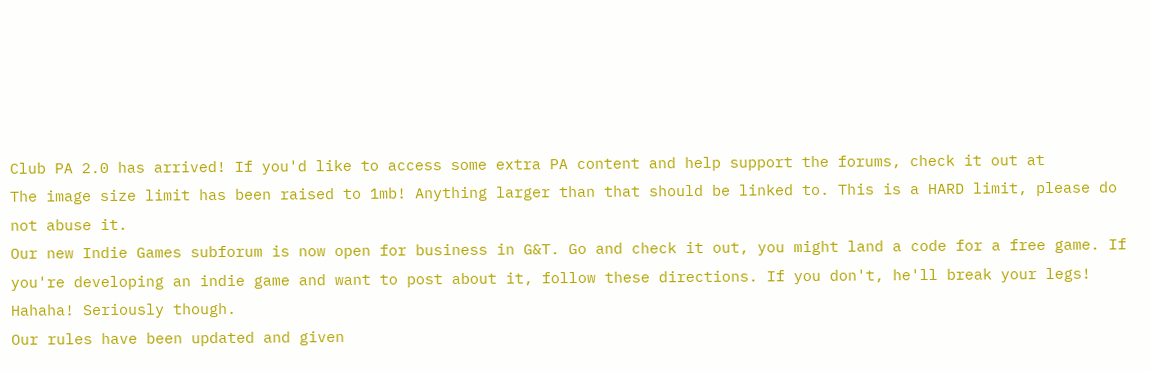Club PA 2.0 has arrived! If you'd like to access some extra PA content and help support the forums, check it out at
The image size limit has been raised to 1mb! Anything larger than that should be linked to. This is a HARD limit, please do not abuse it.
Our new Indie Games subforum is now open for business in G&T. Go and check it out, you might land a code for a free game. If you're developing an indie game and want to post about it, follow these directions. If you don't, he'll break your legs! Hahaha! Seriously though.
Our rules have been updated and given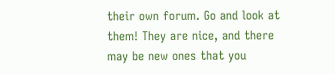their own forum. Go and look at them! They are nice, and there may be new ones that you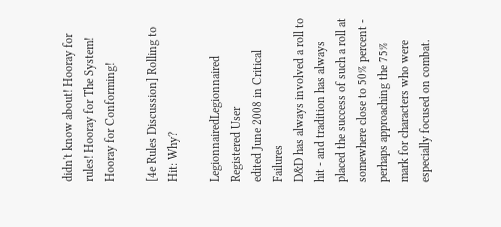didn't know about! Hooray for rules! Hooray for The System! Hooray for Conforming!

[4e Rules Discussion] Rolling to Hit: Why?

LegionnairedLegionnaired Registered User
edited June 2008 in Critical Failures
D&D has always involved a roll to hit - and tradition has always placed the success of such a roll at somewhere close to 50% percent - perhaps approaching the 75% mark for characters who were especially focused on combat.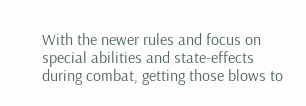With the newer rules and focus on special abilities and state-effects during combat, getting those blows to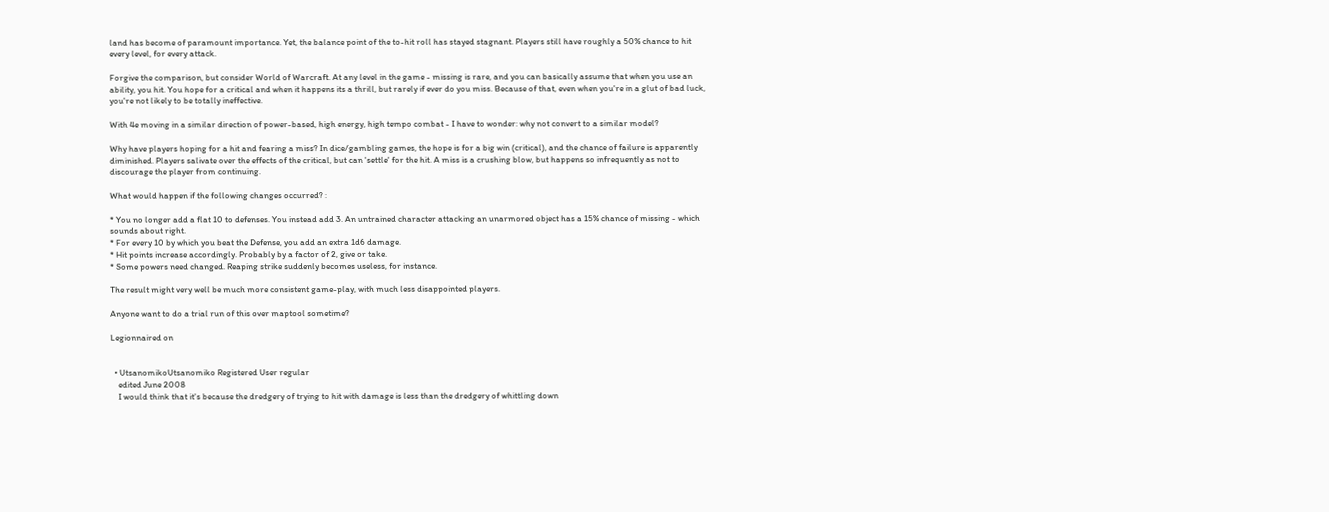land has become of paramount importance. Yet, the balance point of the to-hit roll has stayed stagnant. Players still have roughly a 50% chance to hit every level, for every attack.

Forgive the comparison, but consider World of Warcraft. At any level in the game - missing is rare, and you can basically assume that when you use an ability, you hit. You hope for a critical and when it happens its a thrill, but rarely if ever do you miss. Because of that, even when you're in a glut of bad luck, you're not likely to be totally ineffective.

With 4e moving in a similar direction of power-based, high energy, high tempo combat - I have to wonder: why not convert to a similar model?

Why have players hoping for a hit and fearing a miss? In dice/gambling games, the hope is for a big win (critical), and the chance of failure is apparently diminished. Players salivate over the effects of the critical, but can 'settle' for the hit. A miss is a crushing blow, but happens so infrequently as not to discourage the player from continuing.

What would happen if the following changes occurred? :

* You no longer add a flat 10 to defenses. You instead add 3. An untrained character attacking an unarmored object has a 15% chance of missing - which sounds about right.
* For every 10 by which you beat the Defense, you add an extra 1d6 damage.
* Hit points increase accordingly. Probably by a factor of 2, give or take.
* Some powers need changed. Reaping strike suddenly becomes useless, for instance.

The result might very well be much more consistent game-play, with much less disappointed players.

Anyone want to do a trial run of this over maptool sometime?

Legionnaired on


  • UtsanomikoUtsanomiko Registered User regular
    edited June 2008
    I would think that it's because the dredgery of trying to hit with damage is less than the dredgery of whittling down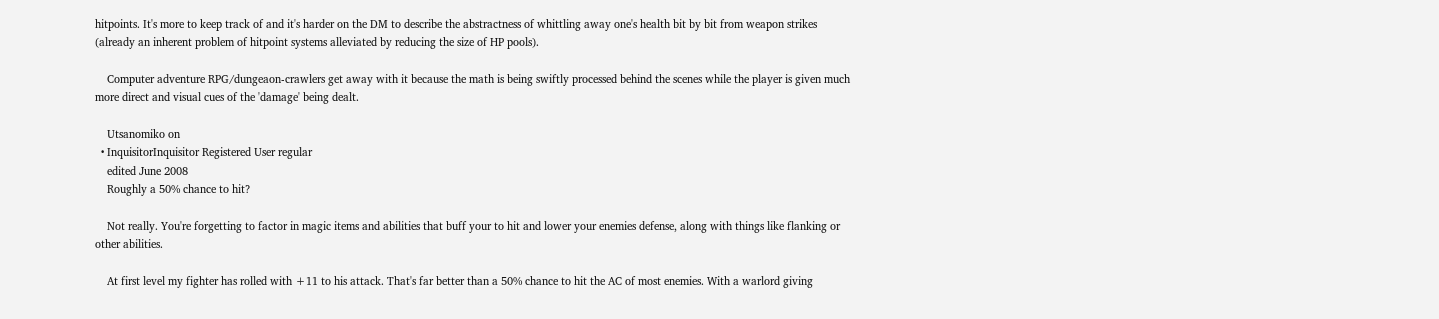hitpoints. It's more to keep track of and it's harder on the DM to describe the abstractness of whittling away one's health bit by bit from weapon strikes (already an inherent problem of hitpoint systems alleviated by reducing the size of HP pools).

    Computer adventure RPG/dungeaon-crawlers get away with it because the math is being swiftly processed behind the scenes while the player is given much more direct and visual cues of the 'damage' being dealt.

    Utsanomiko on
  • InquisitorInquisitor Registered User regular
    edited June 2008
    Roughly a 50% chance to hit?

    Not really. You're forgetting to factor in magic items and abilities that buff your to hit and lower your enemies defense, along with things like flanking or other abilities.

    At first level my fighter has rolled with +11 to his attack. That's far better than a 50% chance to hit the AC of most enemies. With a warlord giving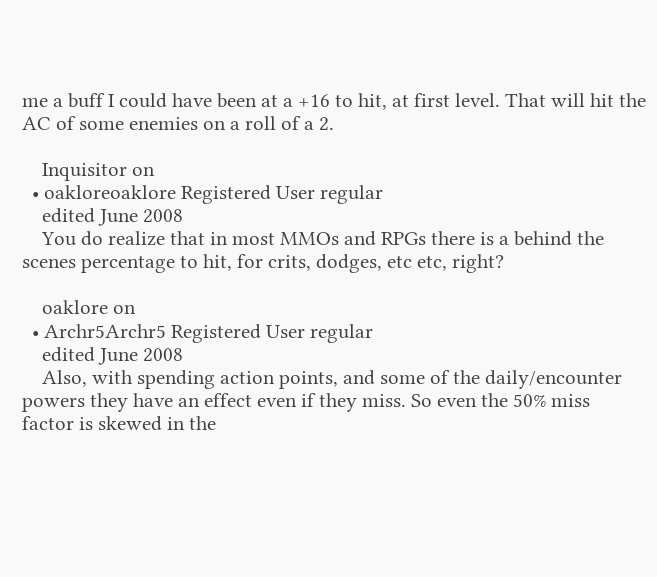me a buff I could have been at a +16 to hit, at first level. That will hit the AC of some enemies on a roll of a 2.

    Inquisitor on
  • oakloreoaklore Registered User regular
    edited June 2008
    You do realize that in most MMOs and RPGs there is a behind the scenes percentage to hit, for crits, dodges, etc etc, right?

    oaklore on
  • Archr5Archr5 Registered User regular
    edited June 2008
    Also, with spending action points, and some of the daily/encounter powers they have an effect even if they miss. So even the 50% miss factor is skewed in the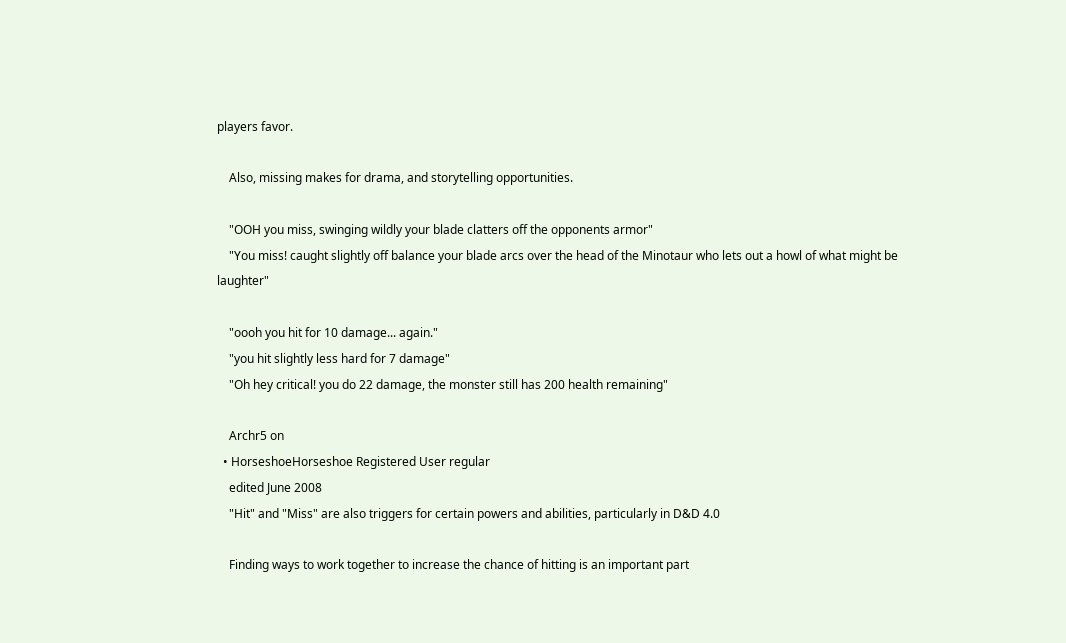players favor.

    Also, missing makes for drama, and storytelling opportunities.

    "OOH you miss, swinging wildly your blade clatters off the opponents armor"
    "You miss! caught slightly off balance your blade arcs over the head of the Minotaur who lets out a howl of what might be laughter"

    "oooh you hit for 10 damage... again."
    "you hit slightly less hard for 7 damage"
    "Oh hey critical! you do 22 damage, the monster still has 200 health remaining"

    Archr5 on
  • HorseshoeHorseshoe Registered User regular
    edited June 2008
    "Hit" and "Miss" are also triggers for certain powers and abilities, particularly in D&D 4.0

    Finding ways to work together to increase the chance of hitting is an important part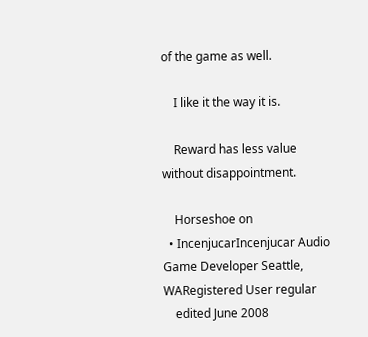of the game as well.

    I like it the way it is.

    Reward has less value without disappointment.

    Horseshoe on
  • IncenjucarIncenjucar Audio Game Developer Seattle, WARegistered User regular
    edited June 2008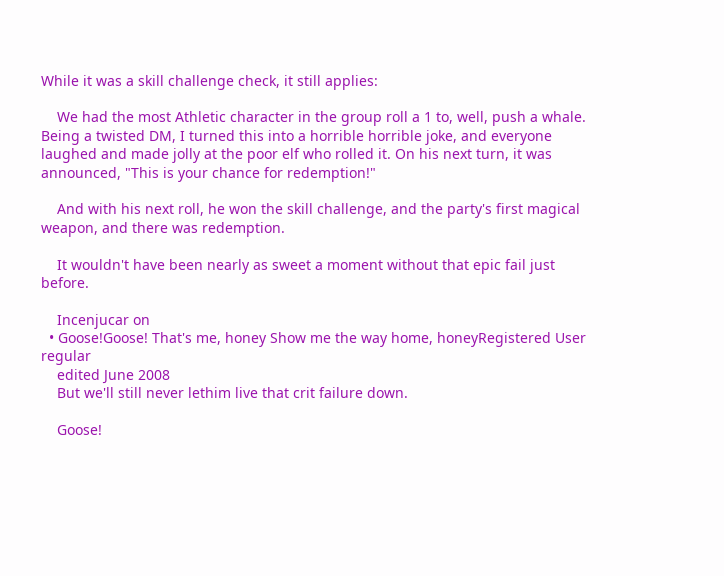While it was a skill challenge check, it still applies:

    We had the most Athletic character in the group roll a 1 to, well, push a whale. Being a twisted DM, I turned this into a horrible horrible joke, and everyone laughed and made jolly at the poor elf who rolled it. On his next turn, it was announced, "This is your chance for redemption!"

    And with his next roll, he won the skill challenge, and the party's first magical weapon, and there was redemption.

    It wouldn't have been nearly as sweet a moment without that epic fail just before.

    Incenjucar on
  • Goose!Goose! That's me, honey Show me the way home, honeyRegistered User regular
    edited June 2008
    But we'll still never lethim live that crit failure down.

    Goose!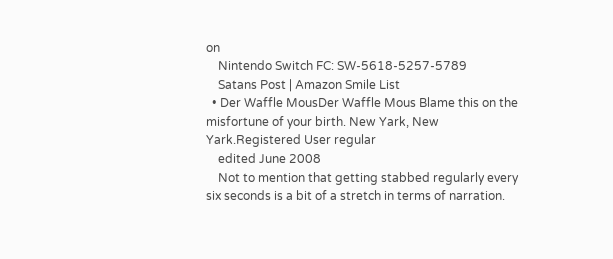on
    Nintendo Switch FC: SW-5618-5257-5789
    Satans Post | Amazon Smile List
  • Der Waffle MousDer Waffle Mous Blame this on the misfortune of your birth. New Yark, New Yark.Registered User regular
    edited June 2008
    Not to mention that getting stabbed regularly every six seconds is a bit of a stretch in terms of narration.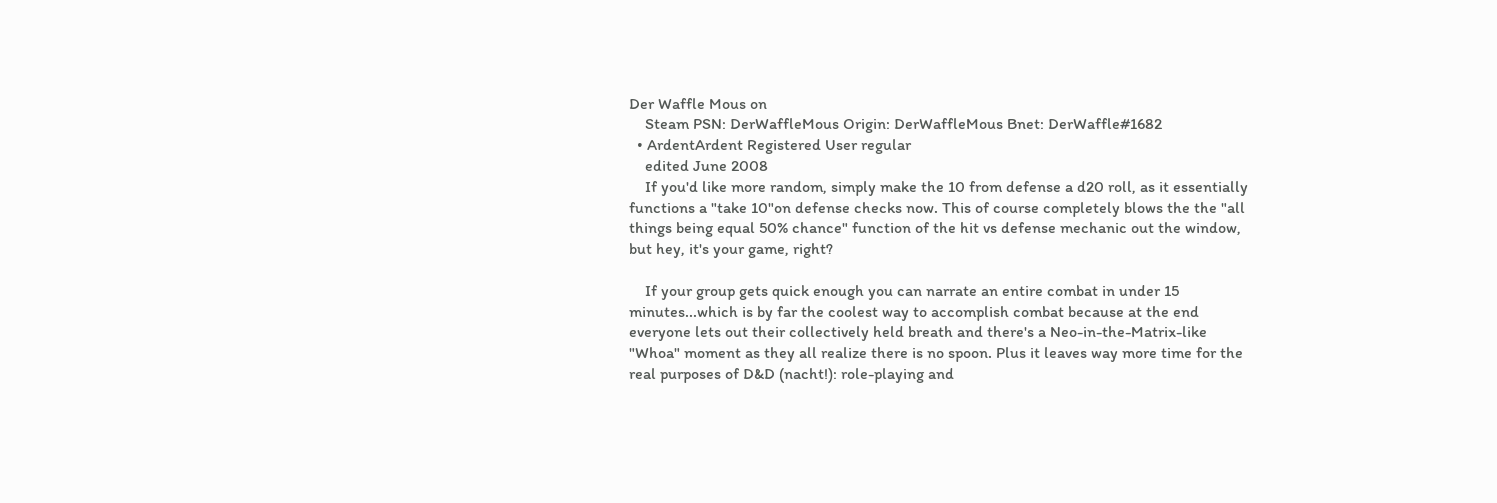Der Waffle Mous on
    Steam PSN: DerWaffleMous Origin: DerWaffleMous Bnet: DerWaffle#1682
  • ArdentArdent Registered User regular
    edited June 2008
    If you'd like more random, simply make the 10 from defense a d20 roll, as it essentially functions a "take 10"on defense checks now. This of course completely blows the the "all things being equal 50% chance" function of the hit vs defense mechanic out the window, but hey, it's your game, right?

    If your group gets quick enough you can narrate an entire combat in under 15 minutes...which is by far the coolest way to accomplish combat because at the end everyone lets out their collectively held breath and there's a Neo-in-the-Matrix-like "Whoa" moment as they all realize there is no spoon. Plus it leaves way more time for the real purposes of D&D (nacht!): role-playing and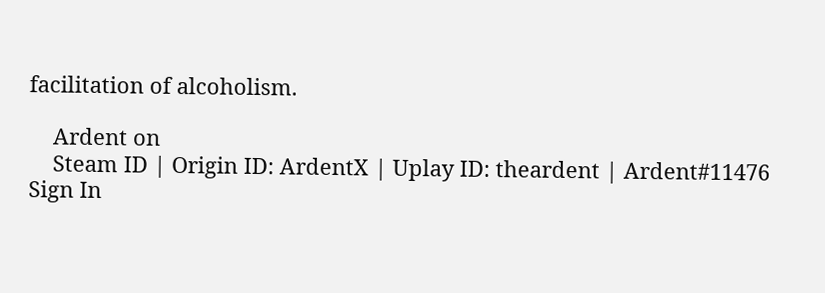facilitation of alcoholism.

    Ardent on
    Steam ID | Origin ID: ArdentX | Uplay ID: theardent | Ardent#11476
Sign In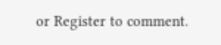or Register to comment.